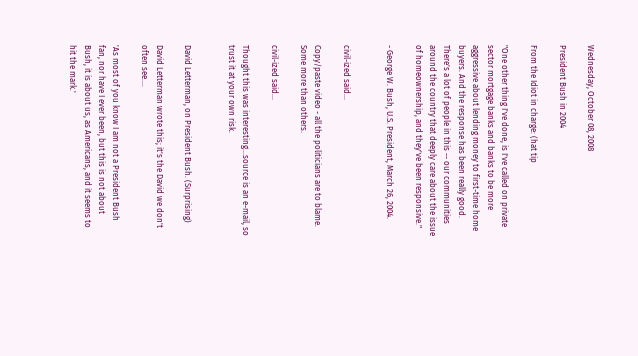Wednesday, October 08, 2008

President Bush in 2004

From the Idiot in charge: (hat tip

"One other thing I've done, is I've called on private sector mortgage banks and banks to be more aggressive about lending money to first-time home buyers. And the response has been really good. There's a lot of people in this -- our communities around the country that deeply care about the issue of homeownership, and they've been responsive."

- George W. Bush, U.S. President, March 26, 2004.


civil-ized said...

Copy/paste video - all the politicians are to blame. Some more than others.

civil-ized said...

Thought this was interesting...source is an e-mail, so trust it at your own risk.


David Letterman, on President Bush. (Surprising)

David Letterman wrote this; it's the David we don't often see....

'As most of you know I am not a President Bush fan, nor have I ever been, but this is not about Bush, it is about us, as Americans, and it seems to hit the mark.'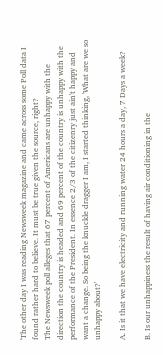'The other day I was reading Newsweek magazine and came across some Poll data I found rather hard to believe. It must be true given the source, right?
The Newsweek poll alleges that 67 percent of Americans are unhappy with the direction the country is headed and 69 percent of the country is unhappy with the performance of the President. In essence 2/3 of the citizenry just ain't happy and want a change. So being the knuckle dragger I am, I started thinking, 'What are we so unhappy about?'

A. Is it that we have electricity and running water 24 hours a day, 7 Days a week?

B. Is our unhappiness the result of having air conditioning in the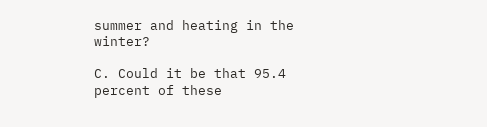summer and heating in the winter?

C. Could it be that 95.4 percent of these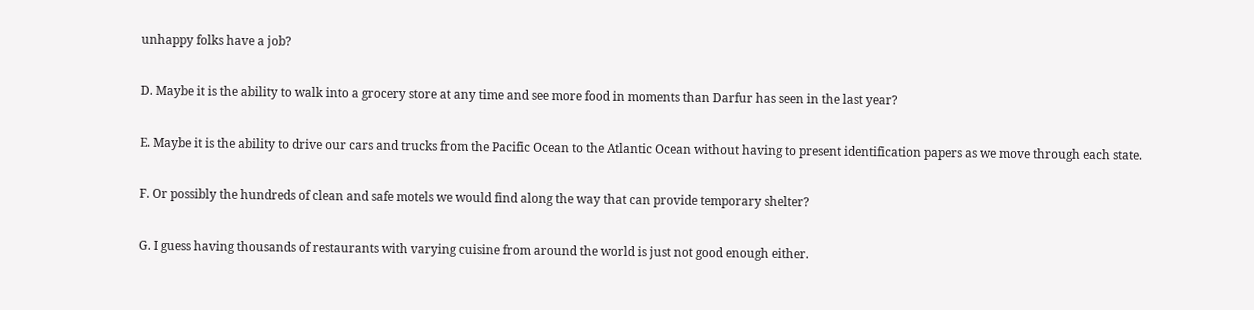unhappy folks have a job?

D. Maybe it is the ability to walk into a grocery store at any time and see more food in moments than Darfur has seen in the last year?

E. Maybe it is the ability to drive our cars and trucks from the Pacific Ocean to the Atlantic Ocean without having to present identification papers as we move through each state.

F. Or possibly the hundreds of clean and safe motels we would find along the way that can provide temporary shelter?

G. I guess having thousands of restaurants with varying cuisine from around the world is just not good enough either.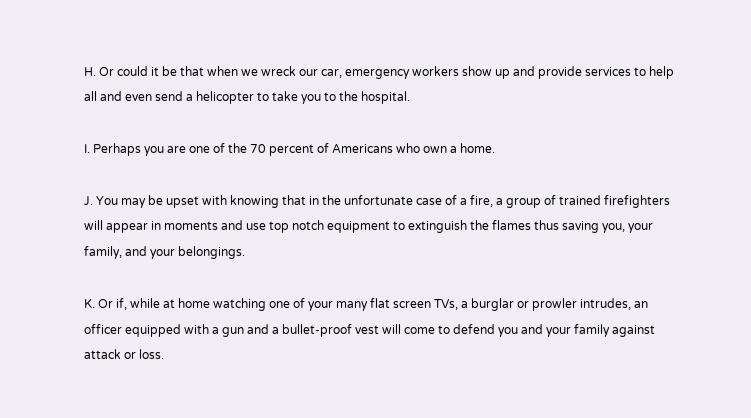H. Or could it be that when we wreck our car, emergency workers show up and provide services to help all and even send a helicopter to take you to the hospital.

I. Perhaps you are one of the 70 percent of Americans who own a home.

J. You may be upset with knowing that in the unfortunate case of a fire, a group of trained firefighters will appear in moments and use top notch equipment to extinguish the flames thus saving you, your family, and your belongings.

K. Or if, while at home watching one of your many flat screen TVs, a burglar or prowler intrudes, an officer equipped with a gun and a bullet-proof vest will come to defend you and your family against attack or loss.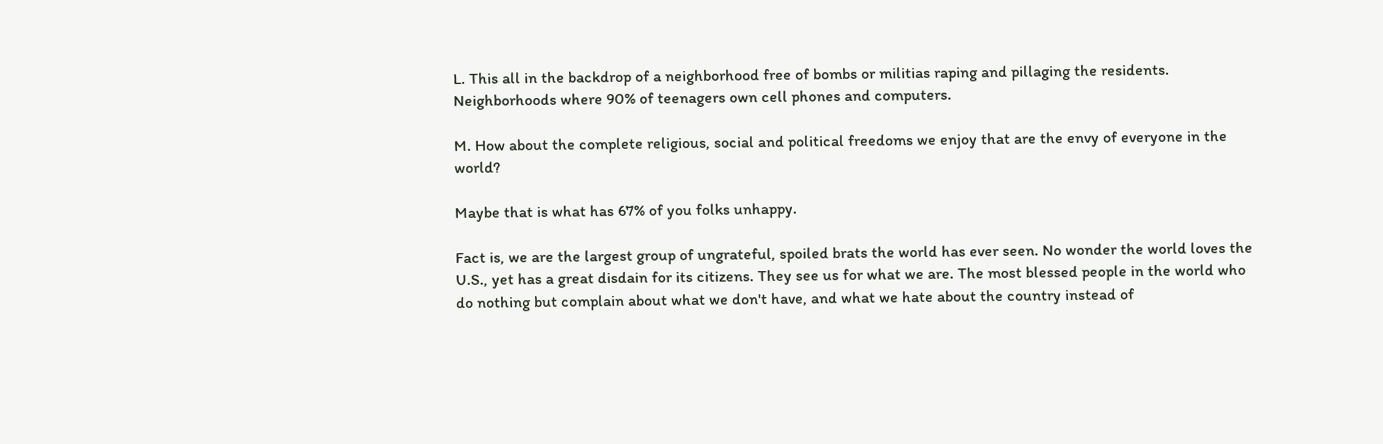L. This all in the backdrop of a neighborhood free of bombs or militias raping and pillaging the residents. Neighborhoods where 90% of teenagers own cell phones and computers.

M. How about the complete religious, social and political freedoms we enjoy that are the envy of everyone in the world?

Maybe that is what has 67% of you folks unhappy.

Fact is, we are the largest group of ungrateful, spoiled brats the world has ever seen. No wonder the world loves the U.S., yet has a great disdain for its citizens. They see us for what we are. The most blessed people in the world who do nothing but complain about what we don't have, and what we hate about the country instead of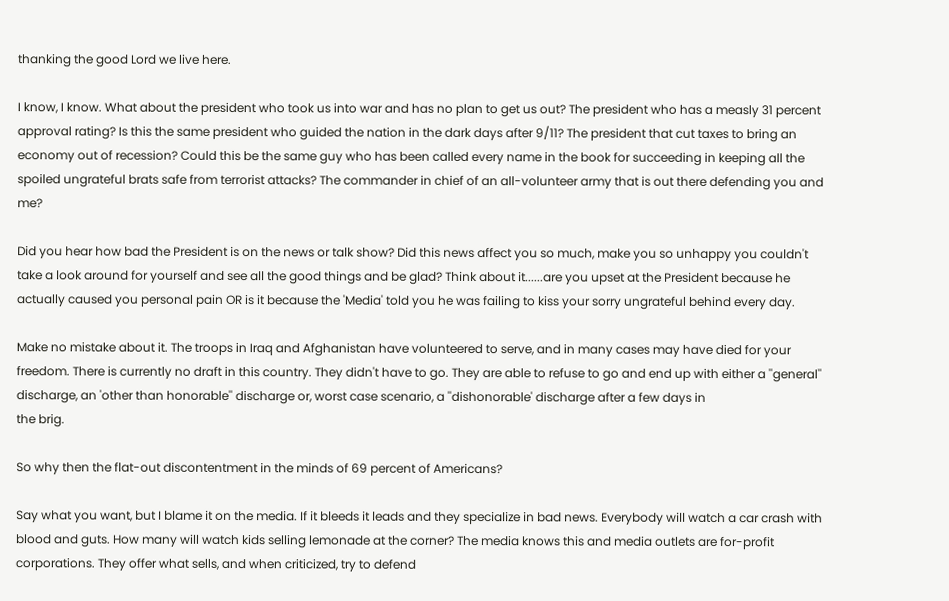thanking the good Lord we live here.

I know, I know. What about the president who took us into war and has no plan to get us out? The president who has a measly 31 percent approval rating? Is this the same president who guided the nation in the dark days after 9/11? The president that cut taxes to bring an economy out of recession? Could this be the same guy who has been called every name in the book for succeeding in keeping all the spoiled ungrateful brats safe from terrorist attacks? The commander in chief of an all-volunteer army that is out there defending you and me?

Did you hear how bad the President is on the news or talk show? Did this news affect you so much, make you so unhappy you couldn't take a look around for yourself and see all the good things and be glad? Think about it......are you upset at the President because he actually caused you personal pain OR is it because the 'Media' told you he was failing to kiss your sorry ungrateful behind every day.

Make no mistake about it. The troops in Iraq and Afghanistan have volunteered to serve, and in many cases may have died for your freedom. There is currently no draft in this country. They didn't have to go. They are able to refuse to go and end up with either a ''general'' discharge, an 'other than honorable'' discharge or, worst case scenario, a ''dishonorable' discharge after a few days in
the brig.

So why then the flat-out discontentment in the minds of 69 percent of Americans?

Say what you want, but I blame it on the media. If it bleeds it leads and they specialize in bad news. Everybody will watch a car crash with blood and guts. How many will watch kids selling lemonade at the corner? The media knows this and media outlets are for-profit corporations. They offer what sells, and when criticized, try to defend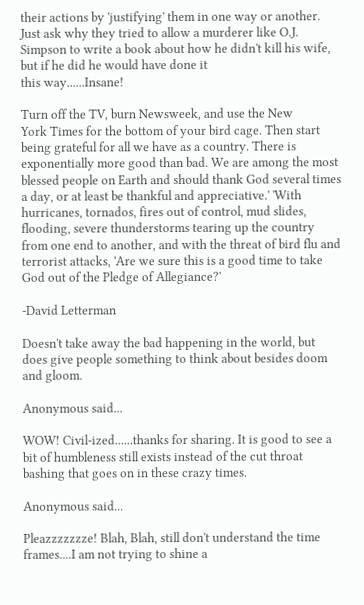their actions by 'justifying' them in one way or another. Just ask why they tried to allow a murderer like O.J. Simpson to write a book about how he didn't kill his wife, but if he did he would have done it
this way......Insane!

Turn off the TV, burn Newsweek, and use the New
York Times for the bottom of your bird cage. Then start being grateful for all we have as a country. There is exponentially more good than bad. We are among the most blessed people on Earth and should thank God several times a day, or at least be thankful and appreciative.' 'With hurricanes, tornados, fires out of control, mud slides, flooding, severe thunderstorms tearing up the country from one end to another, and with the threat of bird flu and terrorist attacks, 'Are we sure this is a good time to take God out of the Pledge of Allegiance?'

-David Letterman

Doesn't take away the bad happening in the world, but does give people something to think about besides doom and gloom.

Anonymous said...

WOW! Civil-ized......thanks for sharing. It is good to see a bit of humbleness still exists instead of the cut throat bashing that goes on in these crazy times.

Anonymous said...

Pleazzzzzzze! Blah, Blah, still don't understand the time frames....I am not trying to shine a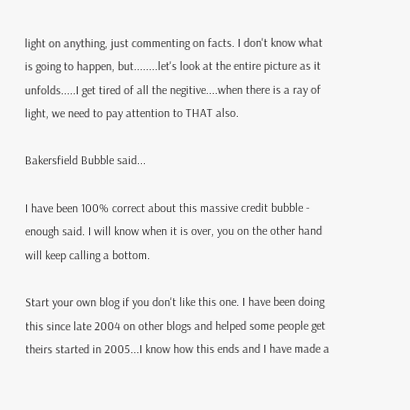light on anything, just commenting on facts. I don't know what is going to happen, but........let's look at the entire picture as it unfolds.....I get tired of all the negitive....when there is a ray of light, we need to pay attention to THAT also.

Bakersfield Bubble said...

I have been 100% correct about this massive credit bubble - enough said. I will know when it is over, you on the other hand will keep calling a bottom.

Start your own blog if you don't like this one. I have been doing this since late 2004 on other blogs and helped some people get theirs started in 2005...I know how this ends and I have made a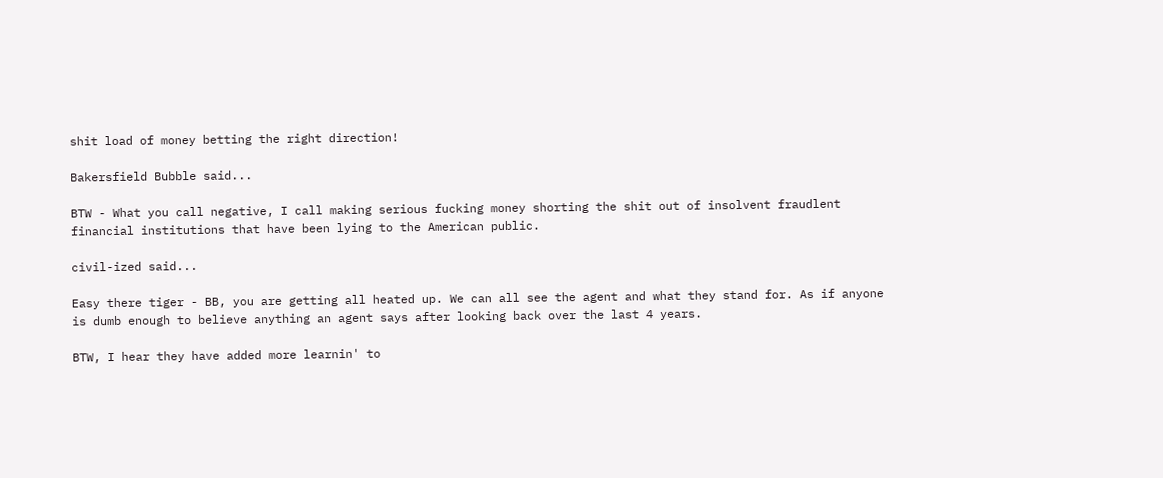shit load of money betting the right direction!

Bakersfield Bubble said...

BTW - What you call negative, I call making serious fucking money shorting the shit out of insolvent fraudlent financial institutions that have been lying to the American public.

civil-ized said...

Easy there tiger - BB, you are getting all heated up. We can all see the agent and what they stand for. As if anyone is dumb enough to believe anything an agent says after looking back over the last 4 years.

BTW, I hear they have added more learnin' to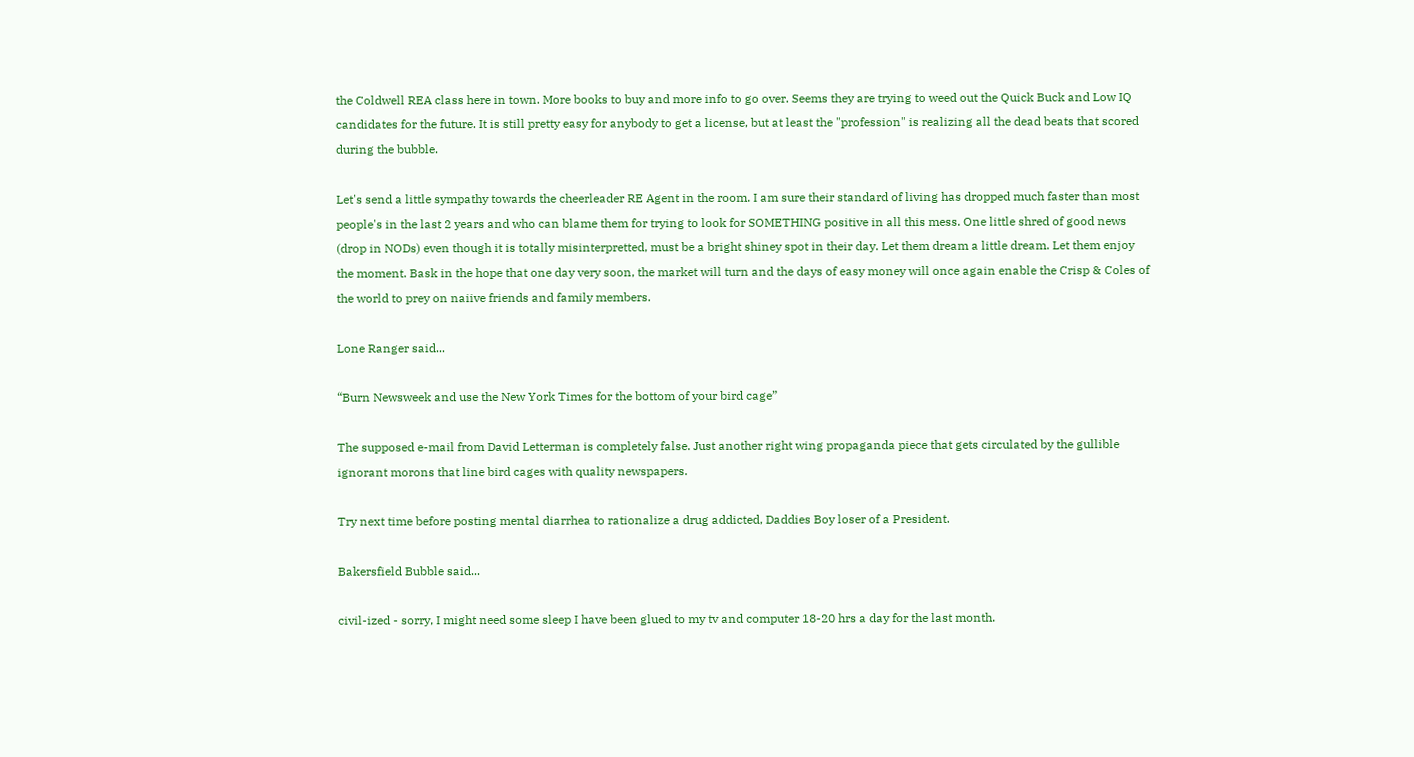the Coldwell REA class here in town. More books to buy and more info to go over. Seems they are trying to weed out the Quick Buck and Low IQ candidates for the future. It is still pretty easy for anybody to get a license, but at least the "profession" is realizing all the dead beats that scored during the bubble.

Let's send a little sympathy towards the cheerleader RE Agent in the room. I am sure their standard of living has dropped much faster than most people's in the last 2 years and who can blame them for trying to look for SOMETHING positive in all this mess. One little shred of good news (drop in NODs) even though it is totally misinterpretted, must be a bright shiney spot in their day. Let them dream a little dream. Let them enjoy the moment. Bask in the hope that one day very soon, the market will turn and the days of easy money will once again enable the Crisp & Coles of the world to prey on naiive friends and family members.

Lone Ranger said...

“Burn Newsweek and use the New York Times for the bottom of your bird cage”

The supposed e-mail from David Letterman is completely false. Just another right wing propaganda piece that gets circulated by the gullible ignorant morons that line bird cages with quality newspapers.

Try next time before posting mental diarrhea to rationalize a drug addicted, Daddies Boy loser of a President.

Bakersfield Bubble said...

civil-ized - sorry, I might need some sleep I have been glued to my tv and computer 18-20 hrs a day for the last month.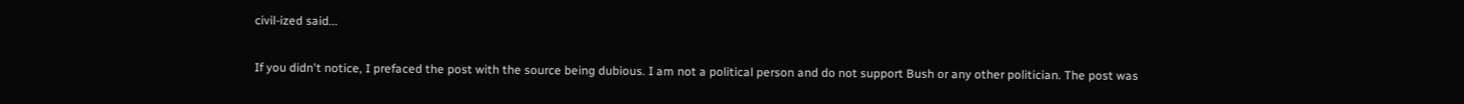civil-ized said...

If you didn't notice, I prefaced the post with the source being dubious. I am not a political person and do not support Bush or any other politician. The post was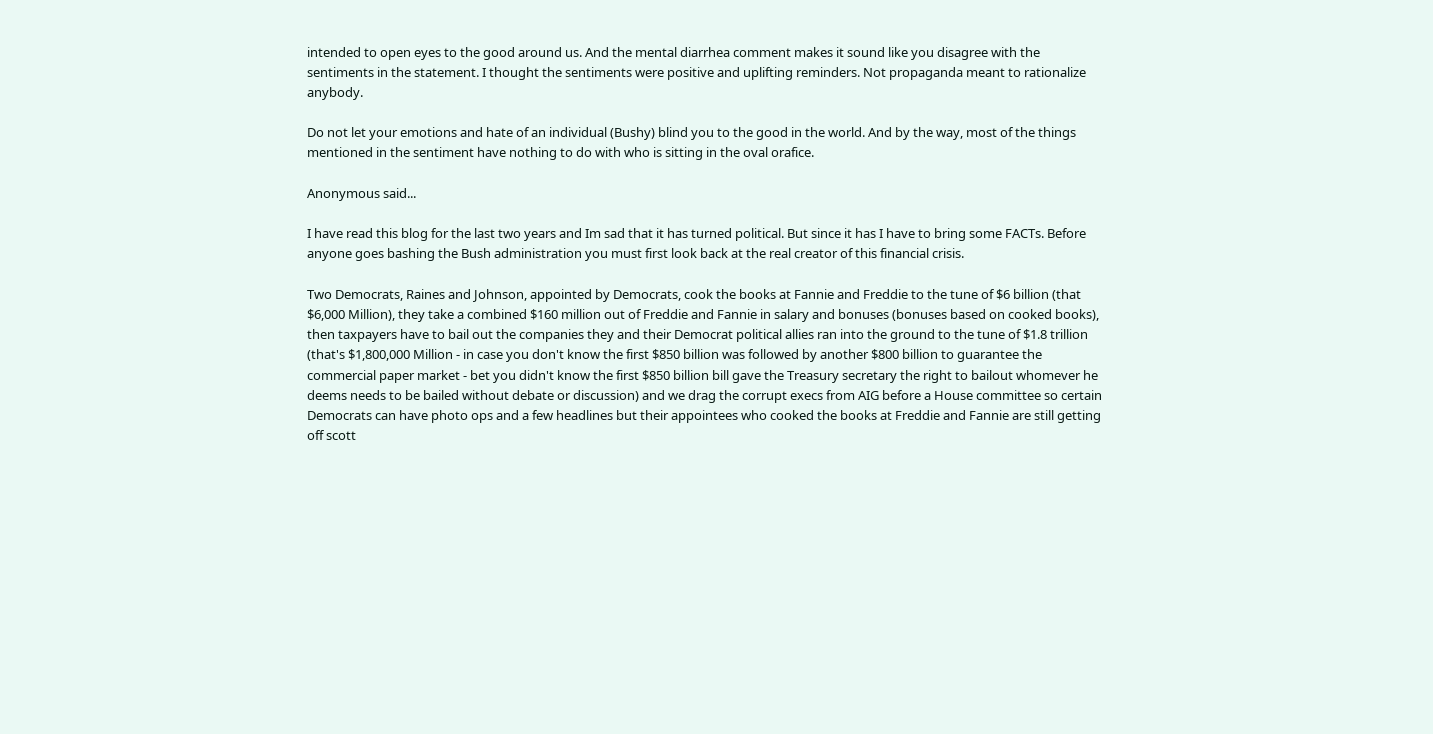intended to open eyes to the good around us. And the mental diarrhea comment makes it sound like you disagree with the sentiments in the statement. I thought the sentiments were positive and uplifting reminders. Not propaganda meant to rationalize anybody.

Do not let your emotions and hate of an individual (Bushy) blind you to the good in the world. And by the way, most of the things mentioned in the sentiment have nothing to do with who is sitting in the oval orafice.

Anonymous said...

I have read this blog for the last two years and Im sad that it has turned political. But since it has I have to bring some FACTs. Before anyone goes bashing the Bush administration you must first look back at the real creator of this financial crisis.

Two Democrats, Raines and Johnson, appointed by Democrats, cook the books at Fannie and Freddie to the tune of $6 billion (that $6,000 Million), they take a combined $160 million out of Freddie and Fannie in salary and bonuses (bonuses based on cooked books), then taxpayers have to bail out the companies they and their Democrat political allies ran into the ground to the tune of $1.8 trillion (that's $1,800,000 Million - in case you don't know the first $850 billion was followed by another $800 billion to guarantee the commercial paper market - bet you didn't know the first $850 billion bill gave the Treasury secretary the right to bailout whomever he deems needs to be bailed without debate or discussion) and we drag the corrupt execs from AIG before a House committee so certain Democrats can have photo ops and a few headlines but their appointees who cooked the books at Freddie and Fannie are still getting off scott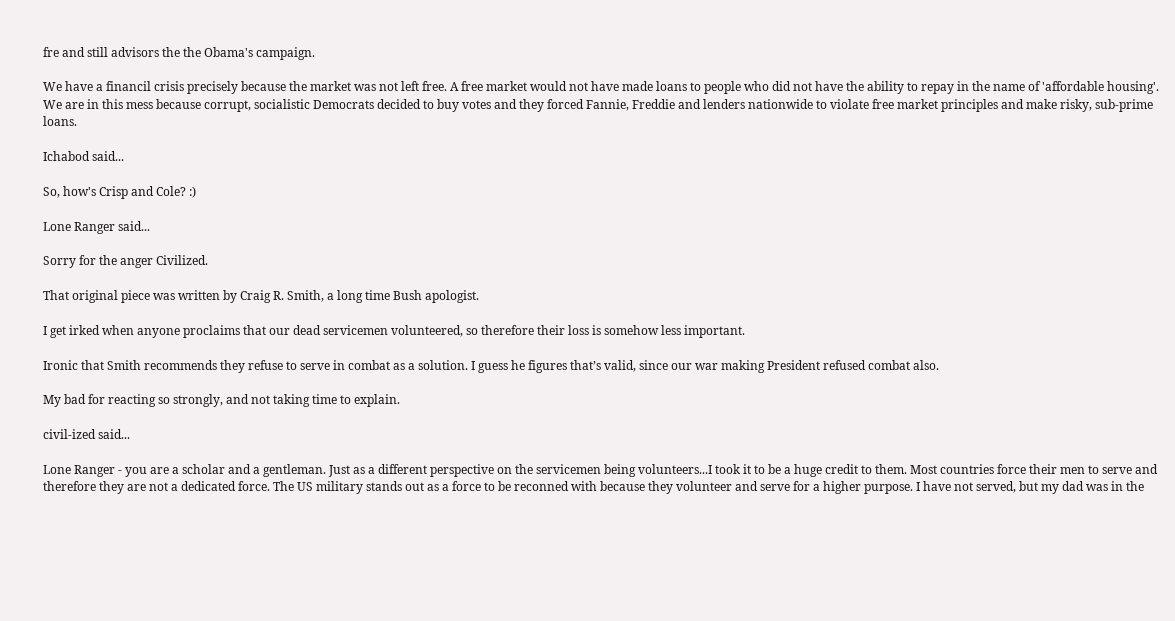fre and still advisors the the Obama's campaign.

We have a financil crisis precisely because the market was not left free. A free market would not have made loans to people who did not have the ability to repay in the name of 'affordable housing'. We are in this mess because corrupt, socialistic Democrats decided to buy votes and they forced Fannie, Freddie and lenders nationwide to violate free market principles and make risky, sub-prime loans.

Ichabod said...

So, how's Crisp and Cole? :)

Lone Ranger said...

Sorry for the anger Civilized.

That original piece was written by Craig R. Smith, a long time Bush apologist.

I get irked when anyone proclaims that our dead servicemen volunteered, so therefore their loss is somehow less important.

Ironic that Smith recommends they refuse to serve in combat as a solution. I guess he figures that’s valid, since our war making President refused combat also.

My bad for reacting so strongly, and not taking time to explain.

civil-ized said...

Lone Ranger - you are a scholar and a gentleman. Just as a different perspective on the servicemen being volunteers...I took it to be a huge credit to them. Most countries force their men to serve and therefore they are not a dedicated force. The US military stands out as a force to be reconned with because they volunteer and serve for a higher purpose. I have not served, but my dad was in the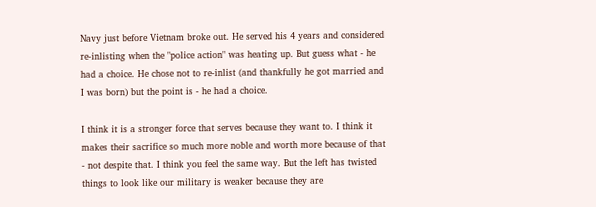Navy just before Vietnam broke out. He served his 4 years and considered re-inlisting when the "police action" was heating up. But guess what - he had a choice. He chose not to re-inlist (and thankfully he got married and I was born) but the point is - he had a choice.

I think it is a stronger force that serves because they want to. I think it makes their sacrifice so much more noble and worth more because of that - not despite that. I think you feel the same way. But the left has twisted things to look like our military is weaker because they are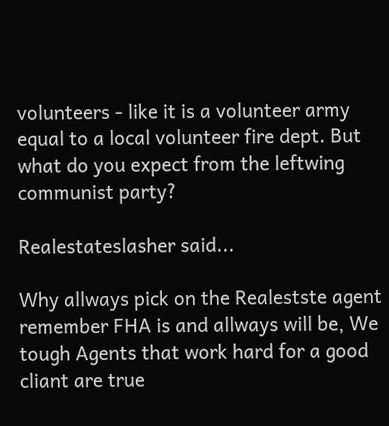volunteers - like it is a volunteer army equal to a local volunteer fire dept. But what do you expect from the leftwing communist party?

Realestateslasher said...

Why allways pick on the Realestste agent remember FHA is and allways will be, We tough Agents that work hard for a good cliant are true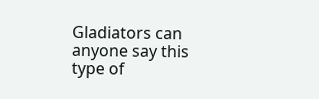Gladiators can anyone say this type of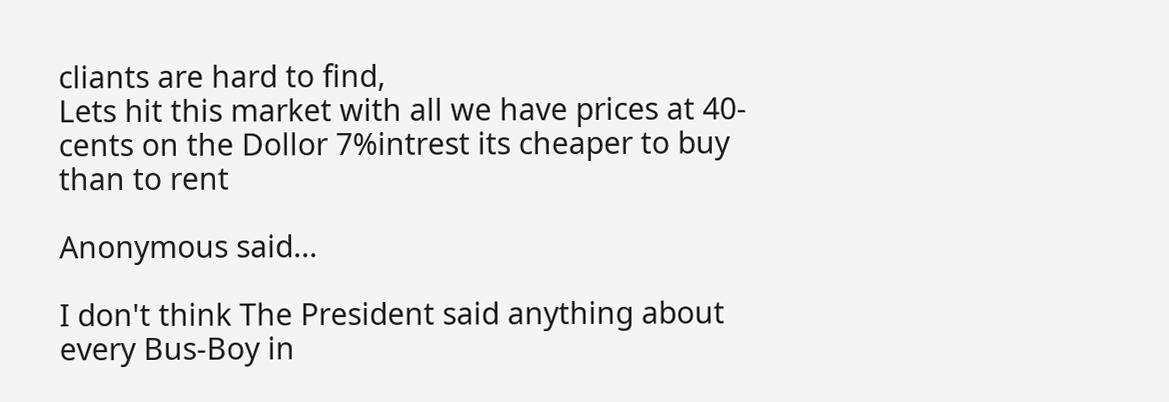cliants are hard to find,
Lets hit this market with all we have prices at 40-cents on the Dollor 7%intrest its cheaper to buy than to rent

Anonymous said...

I don't think The President said anything about every Bus-Boy in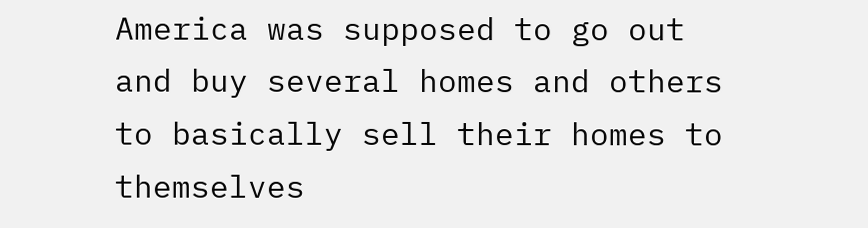America was supposed to go out and buy several homes and others to basically sell their homes to themselves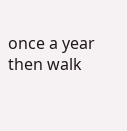once a year then walk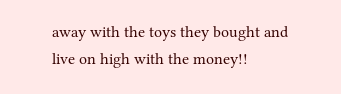away with the toys they bought and live on high with the money!!